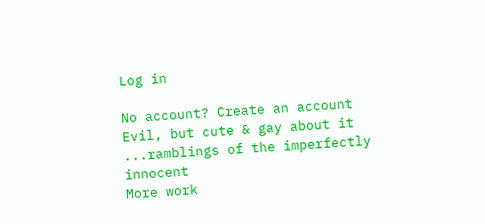Log in

No account? Create an account
Evil, but cute & gay about it
...ramblings of the imperfectly innocent
More work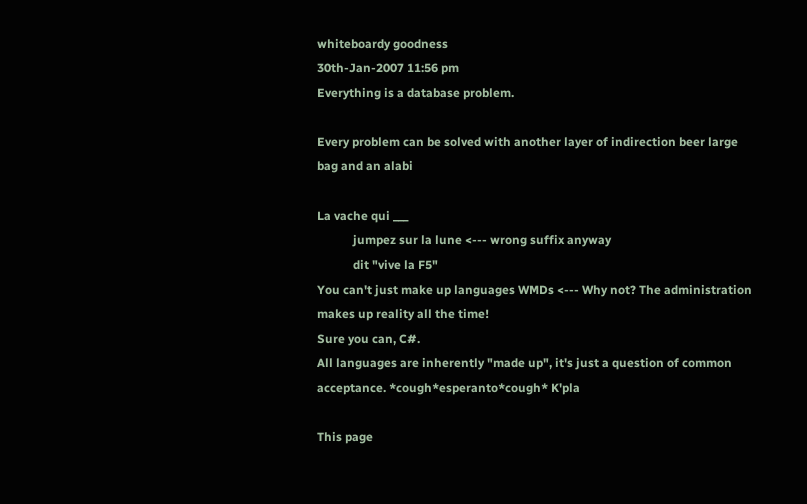whiteboardy goodness
30th-Jan-2007 11:56 pm
Everything is a database problem.

Every problem can be solved with another layer of indirection beer large bag and an alabi

La vache qui ___
            jumpez sur la lune <--- wrong suffix anyway
            dit "vive la F5"
You can't just make up languages WMDs <--- Why not? The administration makes up reality all the time!
Sure you can, C#.
All languages are inherently "made up", it's just a question of common acceptance. *cough*esperanto*cough* K'pla

This page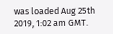was loaded Aug 25th 2019, 1:02 am GMT.